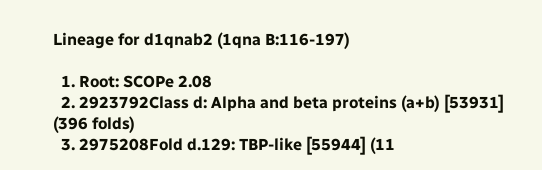Lineage for d1qnab2 (1qna B:116-197)

  1. Root: SCOPe 2.08
  2. 2923792Class d: Alpha and beta proteins (a+b) [53931] (396 folds)
  3. 2975208Fold d.129: TBP-like [55944] (11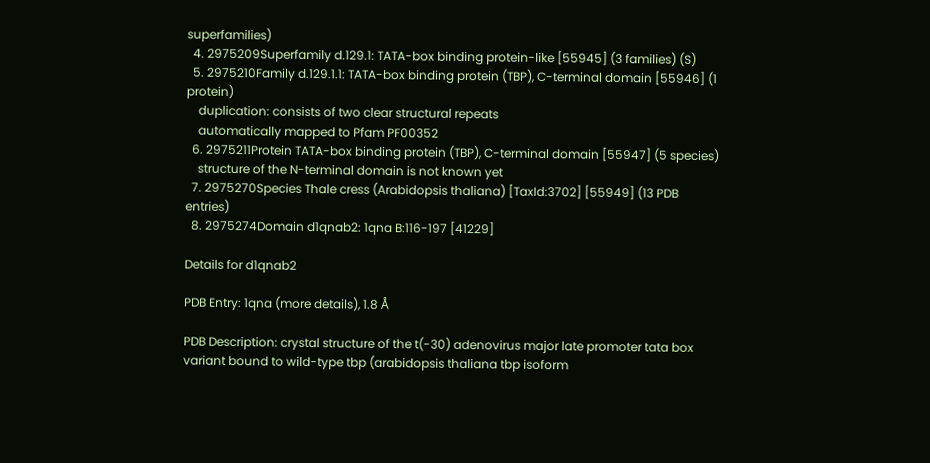superfamilies)
  4. 2975209Superfamily d.129.1: TATA-box binding protein-like [55945] (3 families) (S)
  5. 2975210Family d.129.1.1: TATA-box binding protein (TBP), C-terminal domain [55946] (1 protein)
    duplication: consists of two clear structural repeats
    automatically mapped to Pfam PF00352
  6. 2975211Protein TATA-box binding protein (TBP), C-terminal domain [55947] (5 species)
    structure of the N-terminal domain is not known yet
  7. 2975270Species Thale cress (Arabidopsis thaliana) [TaxId:3702] [55949] (13 PDB entries)
  8. 2975274Domain d1qnab2: 1qna B:116-197 [41229]

Details for d1qnab2

PDB Entry: 1qna (more details), 1.8 Å

PDB Description: crystal structure of the t(-30) adenovirus major late promoter tata box variant bound to wild-type tbp (arabidopsis thaliana tbp isoform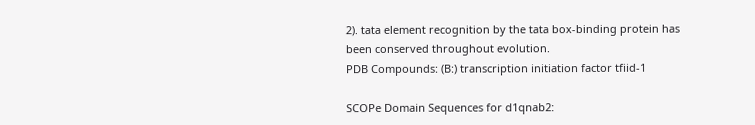2). tata element recognition by the tata box-binding protein has been conserved throughout evolution.
PDB Compounds: (B:) transcription initiation factor tfiid-1

SCOPe Domain Sequences for d1qnab2: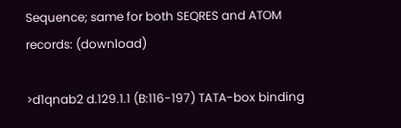Sequence; same for both SEQRES and ATOM records: (download)

>d1qnab2 d.129.1.1 (B:116-197) TATA-box binding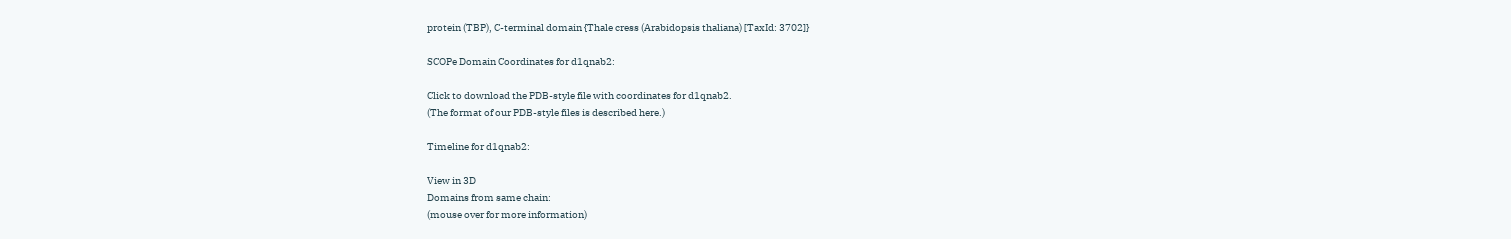protein (TBP), C-terminal domain {Thale cress (Arabidopsis thaliana) [TaxId: 3702]}

SCOPe Domain Coordinates for d1qnab2:

Click to download the PDB-style file with coordinates for d1qnab2.
(The format of our PDB-style files is described here.)

Timeline for d1qnab2:

View in 3D
Domains from same chain:
(mouse over for more information)